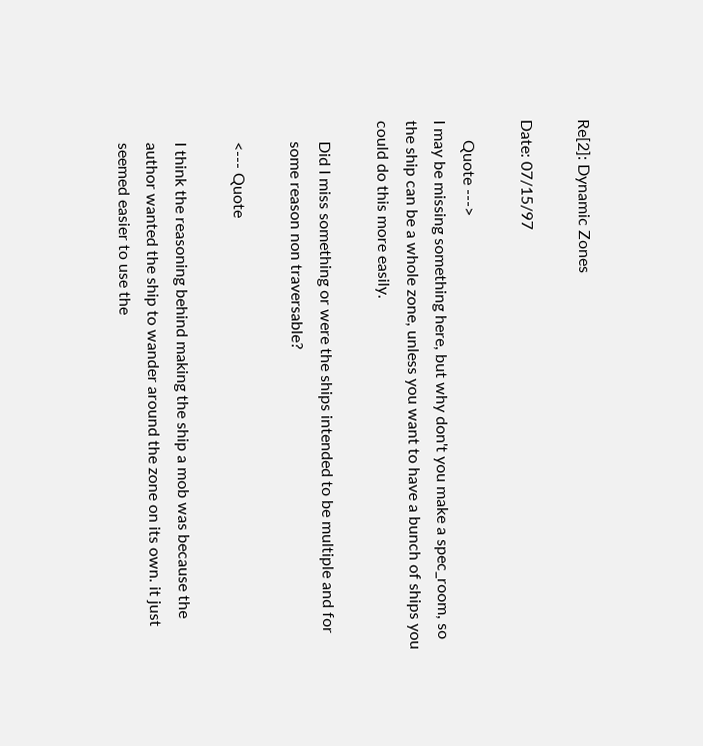Re[2]: Dynamic Zones

Date: 07/15/97

     Quote --->
I may be missing something here, but why don't you make a spec_room, so
the ship can be a whole zone, unless you want to have a bunch of ships you
could do this more easily.

     Did I miss something or were the ships intended to be multiple and for
     some reason non traversable?

     <--- Quote

     I think the reasoning behind making the ship a mob was because the
     author wanted the ship to wander around the zone on its own. it just
     seemed easier to use the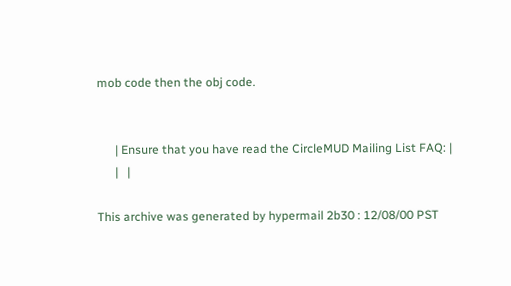mob code then the obj code.


      | Ensure that you have read the CircleMUD Mailing List FAQ: |
      |   |

This archive was generated by hypermail 2b30 : 12/08/00 PST